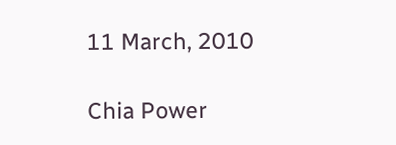11 March, 2010

Chia Power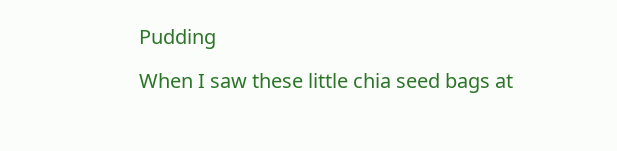Pudding

When I saw these little chia seed bags at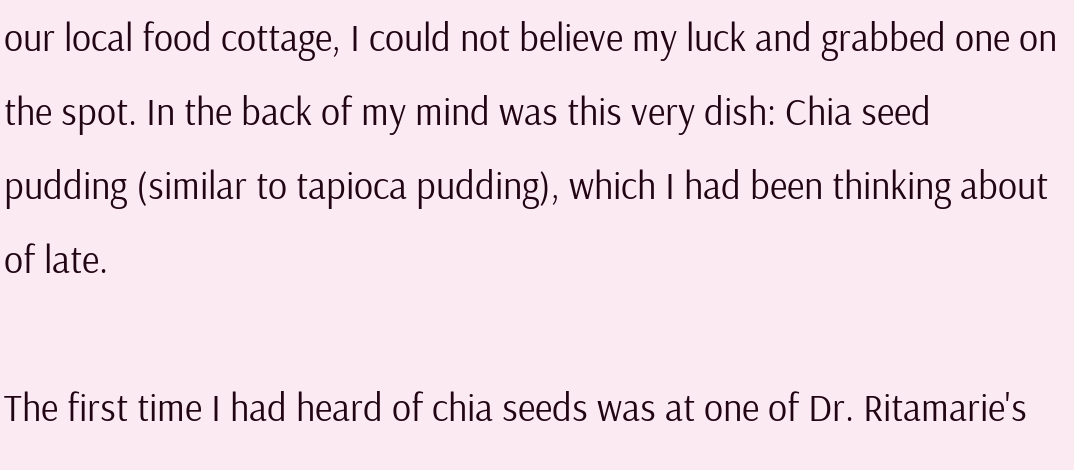our local food cottage, I could not believe my luck and grabbed one on the spot. In the back of my mind was this very dish: Chia seed pudding (similar to tapioca pudding), which I had been thinking about of late.

The first time I had heard of chia seeds was at one of Dr. Ritamarie's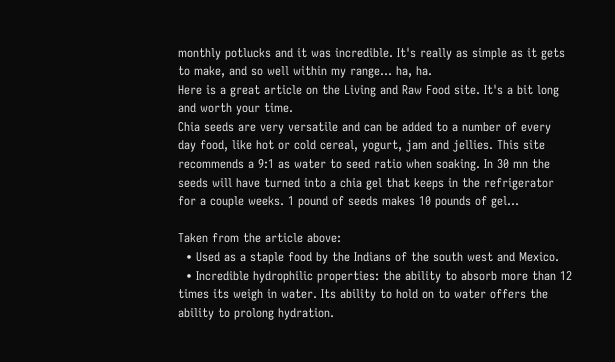monthly potlucks and it was incredible. It's really as simple as it gets to make, and so well within my range... ha, ha.
Here is a great article on the Living and Raw Food site. It's a bit long and worth your time.
Chia seeds are very versatile and can be added to a number of every day food, like hot or cold cereal, yogurt, jam and jellies. This site recommends a 9:1 as water to seed ratio when soaking. In 30 mn the seeds will have turned into a chia gel that keeps in the refrigerator for a couple weeks. 1 pound of seeds makes 10 pounds of gel...

Taken from the article above:
  • Used as a staple food by the Indians of the south west and Mexico.
  • Incredible hydrophilic properties: the ability to absorb more than 12 times its weigh in water. Its ability to hold on to water offers the ability to prolong hydration.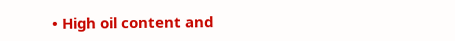• High oil content and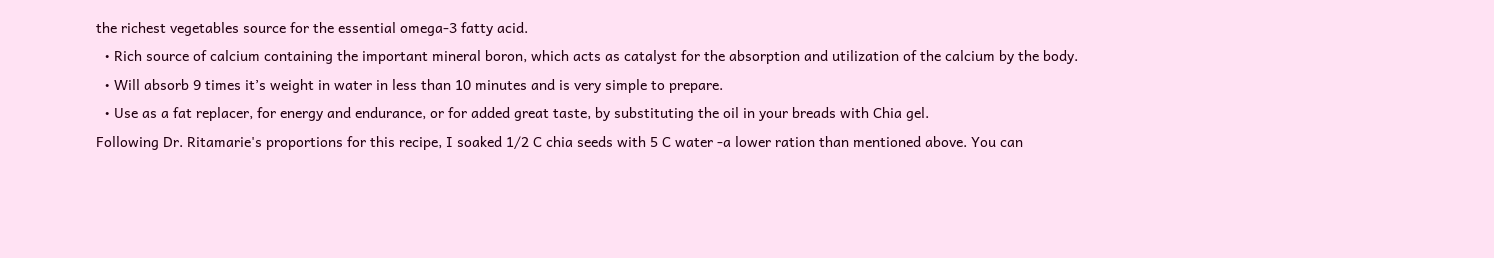the richest vegetables source for the essential omega-3 fatty acid.
  • Rich source of calcium containing the important mineral boron, which acts as catalyst for the absorption and utilization of the calcium by the body.
  • Will absorb 9 times it’s weight in water in less than 10 minutes and is very simple to prepare.
  • Use as a fat replacer, for energy and endurance, or for added great taste, by substituting the oil in your breads with Chia gel.
Following Dr. Ritamarie's proportions for this recipe, I soaked 1/2 C chia seeds with 5 C water -a lower ration than mentioned above. You can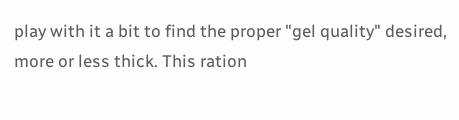play with it a bit to find the proper "gel quality" desired, more or less thick. This ration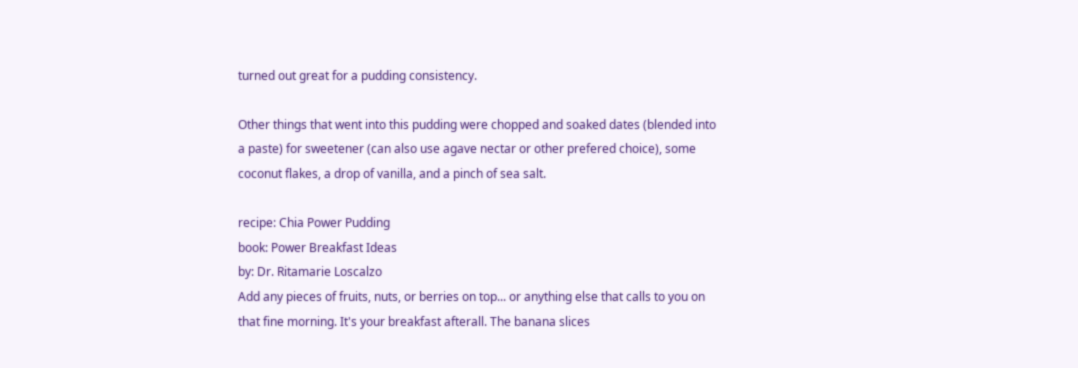turned out great for a pudding consistency.

Other things that went into this pudding were chopped and soaked dates (blended into a paste) for sweetener (can also use agave nectar or other prefered choice), some coconut flakes, a drop of vanilla, and a pinch of sea salt.

recipe: Chia Power Pudding
book: Power Breakfast Ideas
by: Dr. Ritamarie Loscalzo
Add any pieces of fruits, nuts, or berries on top... or anything else that calls to you on that fine morning. It's your breakfast afterall. The banana slices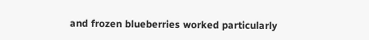and frozen blueberries worked particularly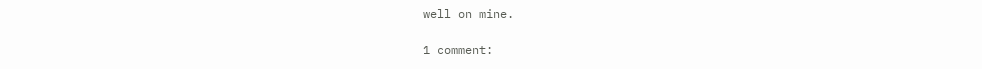well on mine.

1 comment: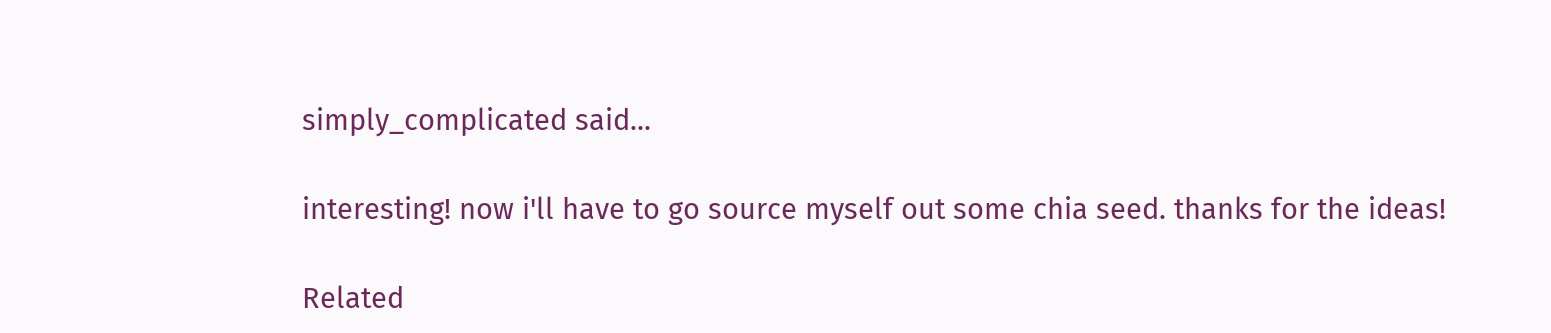simply_complicated said...

interesting! now i'll have to go source myself out some chia seed. thanks for the ideas!

Related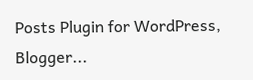Posts Plugin for WordPress, Blogger...